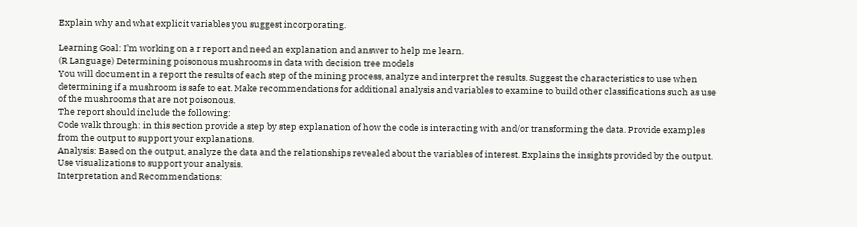Explain why and what explicit variables you suggest incorporating.

Learning Goal: I’m working on a r report and need an explanation and answer to help me learn.
(R Language) Determining poisonous mushrooms in data with decision tree models
You will document in a report the results of each step of the mining process, analyze and interpret the results. Suggest the characteristics to use when determining if a mushroom is safe to eat. Make recommendations for additional analysis and variables to examine to build other classifications such as use of the mushrooms that are not poisonous.
The report should include the following:
Code walk through: in this section provide a step by step explanation of how the code is interacting with and/or transforming the data. Provide examples from the output to support your explanations.
Analysis: Based on the output, analyze the data and the relationships revealed about the variables of interest. Explains the insights provided by the output. Use visualizations to support your analysis.
Interpretation and Recommendations: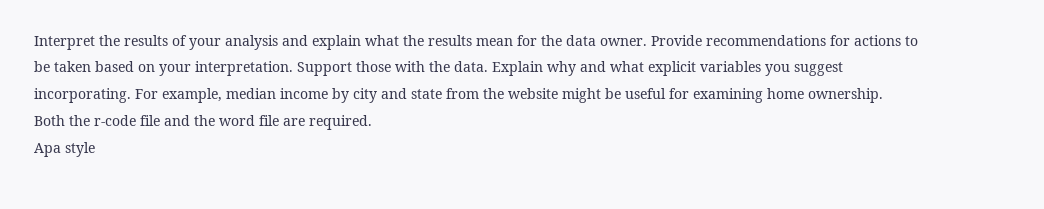Interpret the results of your analysis and explain what the results mean for the data owner. Provide recommendations for actions to be taken based on your interpretation. Support those with the data. Explain why and what explicit variables you suggest incorporating. For example, median income by city and state from the website might be useful for examining home ownership.
Both the r-code file and the word file are required.
Apa style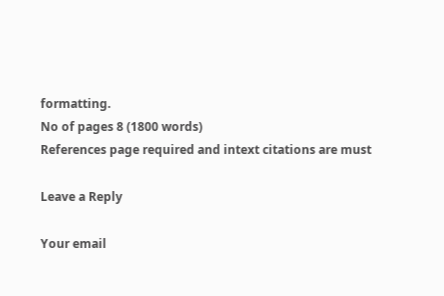formatting.
No of pages 8 (1800 words)
References page required and intext citations are must

Leave a Reply

Your email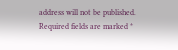address will not be published. Required fields are marked *